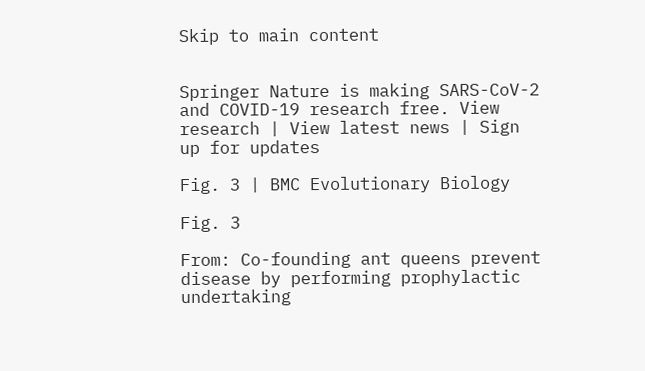Skip to main content


Springer Nature is making SARS-CoV-2 and COVID-19 research free. View research | View latest news | Sign up for updates

Fig. 3 | BMC Evolutionary Biology

Fig. 3

From: Co-founding ant queens prevent disease by performing prophylactic undertaking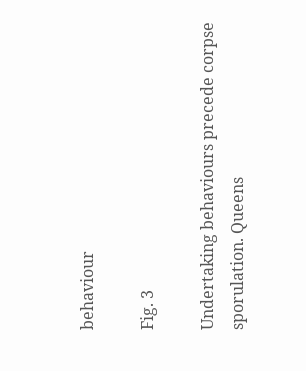behaviour

Fig. 3

Undertaking behaviours precede corpse sporulation. Queens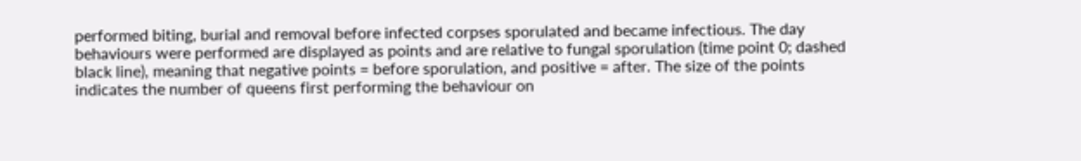performed biting, burial and removal before infected corpses sporulated and became infectious. The day behaviours were performed are displayed as points and are relative to fungal sporulation (time point 0; dashed black line), meaning that negative points = before sporulation, and positive = after. The size of the points indicates the number of queens first performing the behaviour on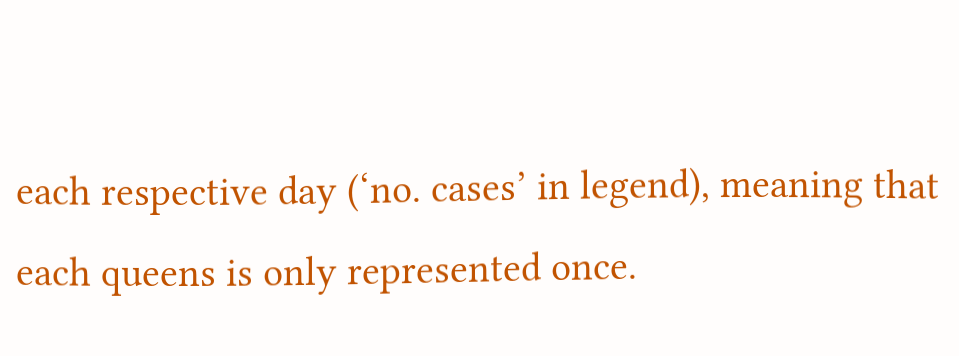each respective day (‘no. cases’ in legend), meaning that each queens is only represented once.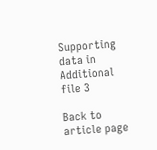Supporting data in Additional file 3

Back to article page